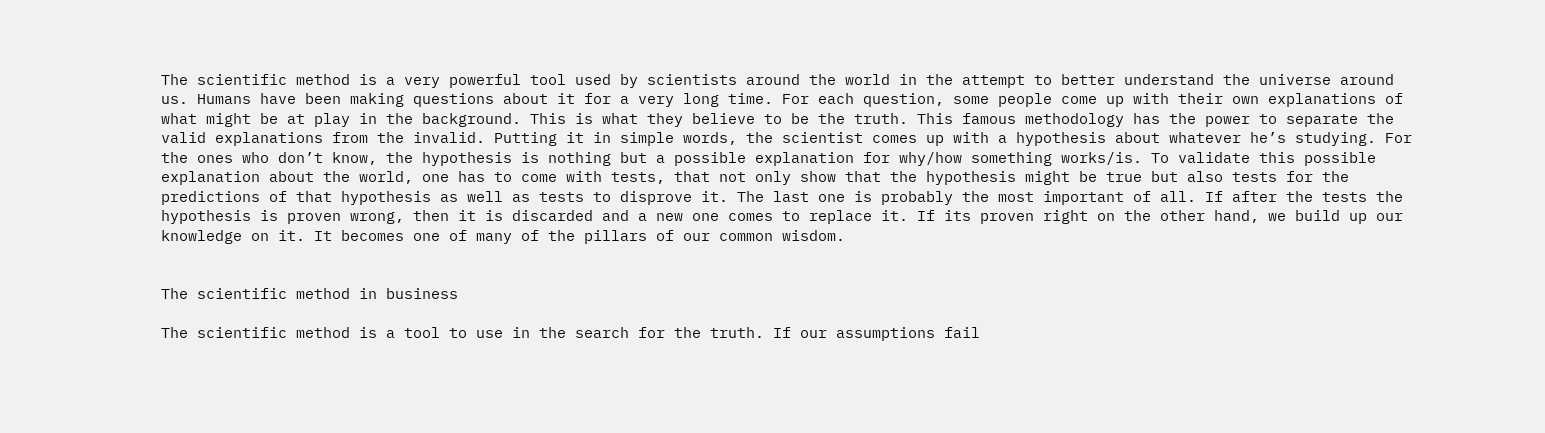The scientific method is a very powerful tool used by scientists around the world in the attempt to better understand the universe around us. Humans have been making questions about it for a very long time. For each question, some people come up with their own explanations of what might be at play in the background. This is what they believe to be the truth. This famous methodology has the power to separate the valid explanations from the invalid. Putting it in simple words, the scientist comes up with a hypothesis about whatever he’s studying. For the ones who don’t know, the hypothesis is nothing but a possible explanation for why/how something works/is. To validate this possible explanation about the world, one has to come with tests, that not only show that the hypothesis might be true but also tests for the predictions of that hypothesis as well as tests to disprove it. The last one is probably the most important of all. If after the tests the hypothesis is proven wrong, then it is discarded and a new one comes to replace it. If its proven right on the other hand, we build up our knowledge on it. It becomes one of many of the pillars of our common wisdom.


The scientific method in business

The scientific method is a tool to use in the search for the truth. If our assumptions fail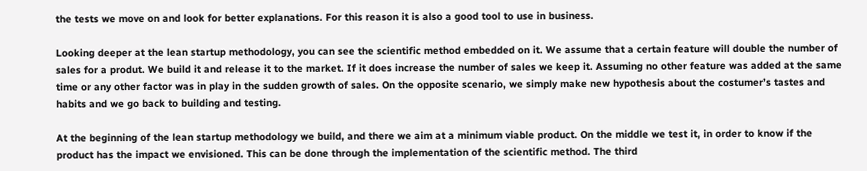the tests we move on and look for better explanations. For this reason it is also a good tool to use in business.

Looking deeper at the lean startup methodology, you can see the scientific method embedded on it. We assume that a certain feature will double the number of sales for a produt. We build it and release it to the market. If it does increase the number of sales we keep it. Assuming no other feature was added at the same time or any other factor was in play in the sudden growth of sales. On the opposite scenario, we simply make new hypothesis about the costumer’s tastes and habits and we go back to building and testing.

At the beginning of the lean startup methodology we build, and there we aim at a minimum viable product. On the middle we test it, in order to know if the product has the impact we envisioned. This can be done through the implementation of the scientific method. The third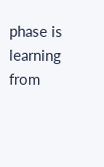phase is learning from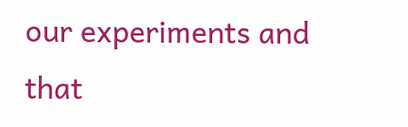our experiments and that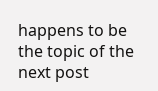happens to be the topic of the next post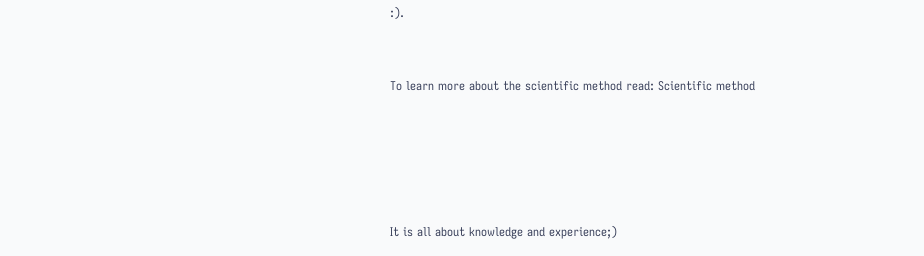:).


To learn more about the scientific method read: Scientific method





It is all about knowledge and experience;)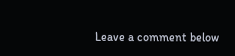Leave a comment below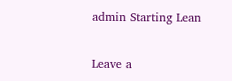admin Starting Lean

Leave a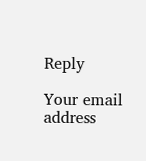Reply

Your email address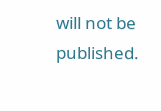will not be published.